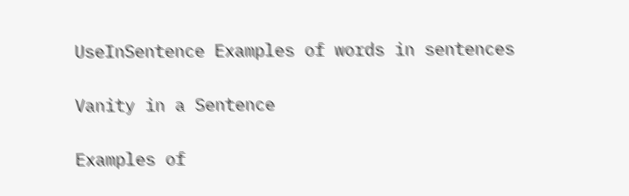UseInSentence Examples of words in sentences

Vanity in a Sentence

Examples of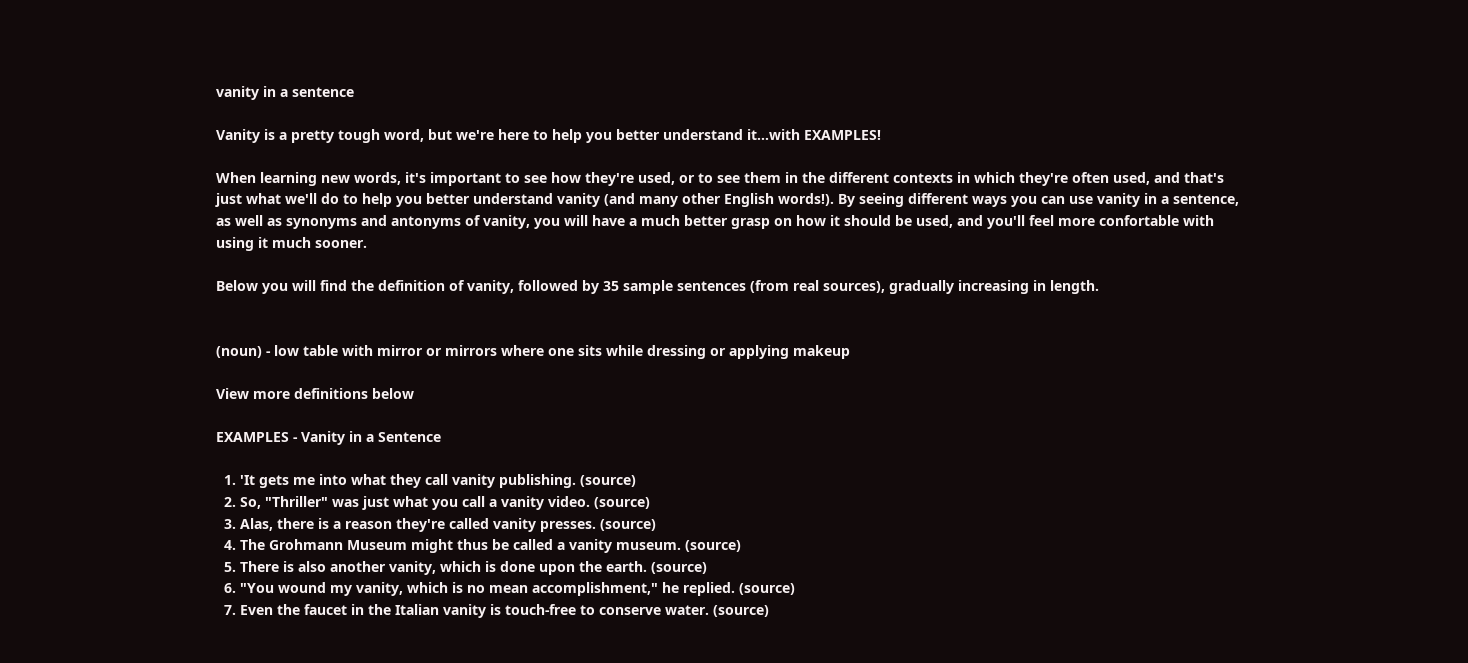vanity in a sentence

Vanity is a pretty tough word, but we're here to help you better understand it...with EXAMPLES!

When learning new words, it's important to see how they're used, or to see them in the different contexts in which they're often used, and that's just what we'll do to help you better understand vanity (and many other English words!). By seeing different ways you can use vanity in a sentence, as well as synonyms and antonyms of vanity, you will have a much better grasp on how it should be used, and you'll feel more confortable with using it much sooner.

Below you will find the definition of vanity, followed by 35 sample sentences (from real sources), gradually increasing in length.


(noun) - low table with mirror or mirrors where one sits while dressing or applying makeup

View more definitions below

EXAMPLES - Vanity in a Sentence

  1. 'It gets me into what they call vanity publishing. (source)
  2. So, "Thriller" was just what you call a vanity video. (source)
  3. Alas, there is a reason they're called vanity presses. (source)
  4. The Grohmann Museum might thus be called a vanity museum. (source)
  5. There is also another vanity, which is done upon the earth. (source)
  6. "You wound my vanity, which is no mean accomplishment," he replied. (source)
  7. Even the faucet in the Italian vanity is touch-free to conserve water. (source)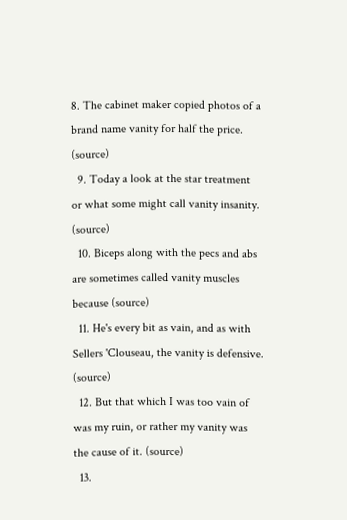8. The cabinet maker copied photos of a brand name vanity for half the price. (source)
  9. Today a look at the star treatment or what some might call vanity insanity. (source)
  10. Biceps along with the pecs and abs are sometimes called vanity muscles because (source)
  11. He's every bit as vain, and as with Sellers 'Clouseau, the vanity is defensive. (source)
  12. But that which I was too vain of was my ruin, or rather my vanity was the cause of it. (source)
  13.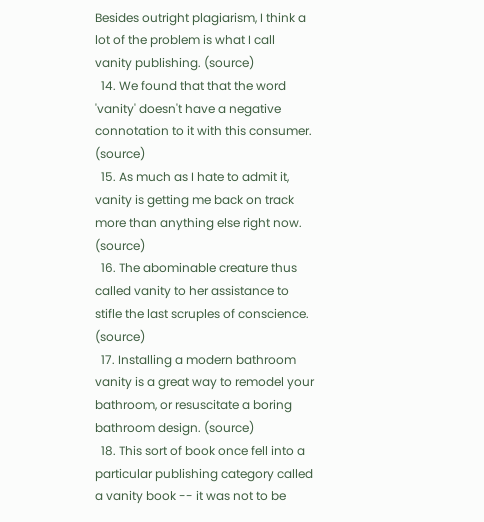Besides outright plagiarism, I think a lot of the problem is what I call vanity publishing. (source)
  14. We found that that the word 'vanity' doesn't have a negative connotation to it with this consumer. (source)
  15. As much as I hate to admit it, vanity is getting me back on track more than anything else right now. (source)
  16. The abominable creature thus called vanity to her assistance to stifle the last scruples of conscience. (source)
  17. Installing a modern bathroom vanity is a great way to remodel your bathroom, or resuscitate a boring bathroom design. (source)
  18. This sort of book once fell into a particular publishing category called a vanity book -- it was not to be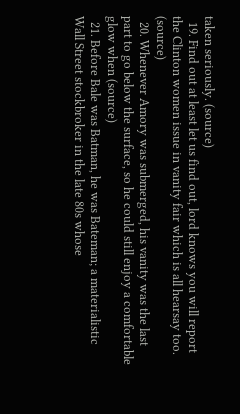taken seriously. (source)
  19. Find out at least let us find out, lord knows you will report the Clinton women issue in vanity fair which is all hearsay too. (source)
  20. Whenever Amory was submerged, his vanity was the last part to go below the surface, so he could still enjoy a comfortable glow when (source)
  21. Before Bale was Batman, he was Bateman; a materialistic Wall Street stockbroker in the late 80s whose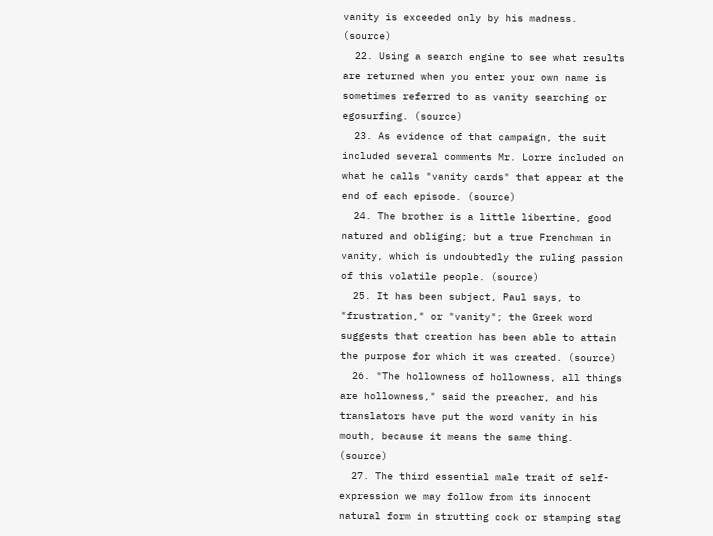vanity is exceeded only by his madness. (source)
  22. Using a search engine to see what results are returned when you enter your own name is sometimes referred to as vanity searching or egosurfing. (source)
  23. As evidence of that campaign, the suit included several comments Mr. Lorre included on what he calls "vanity cards" that appear at the end of each episode. (source)
  24. The brother is a little libertine, good natured and obliging; but a true Frenchman in vanity, which is undoubtedly the ruling passion of this volatile people. (source)
  25. It has been subject, Paul says, to "frustration," or "vanity"; the Greek word suggests that creation has been able to attain the purpose for which it was created. (source)
  26. "The hollowness of hollowness, all things are hollowness," said the preacher, and his translators have put the word vanity in his mouth, because it means the same thing. (source)
  27. The third essential male trait of self-expression we may follow from its innocent natural form in strutting cock or stamping stag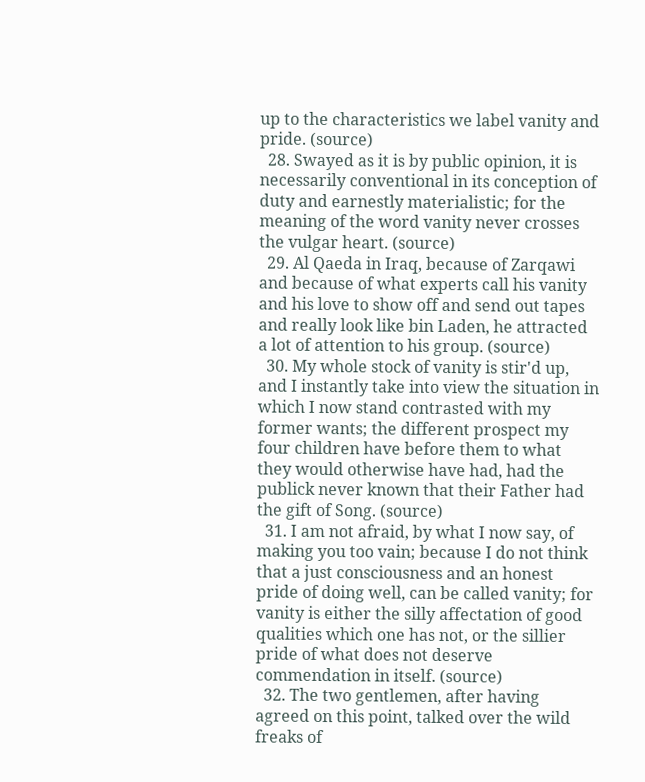up to the characteristics we label vanity and pride. (source)
  28. Swayed as it is by public opinion, it is necessarily conventional in its conception of duty and earnestly materialistic; for the meaning of the word vanity never crosses the vulgar heart. (source)
  29. Al Qaeda in Iraq, because of Zarqawi and because of what experts call his vanity and his love to show off and send out tapes and really look like bin Laden, he attracted a lot of attention to his group. (source)
  30. My whole stock of vanity is stir'd up, and I instantly take into view the situation in which I now stand contrasted with my former wants; the different prospect my four children have before them to what they would otherwise have had, had the publick never known that their Father had the gift of Song. (source)
  31. I am not afraid, by what I now say, of making you too vain; because I do not think that a just consciousness and an honest pride of doing well, can be called vanity; for vanity is either the silly affectation of good qualities which one has not, or the sillier pride of what does not deserve commendation in itself. (source)
  32. The two gentlemen, after having agreed on this point, talked over the wild freaks of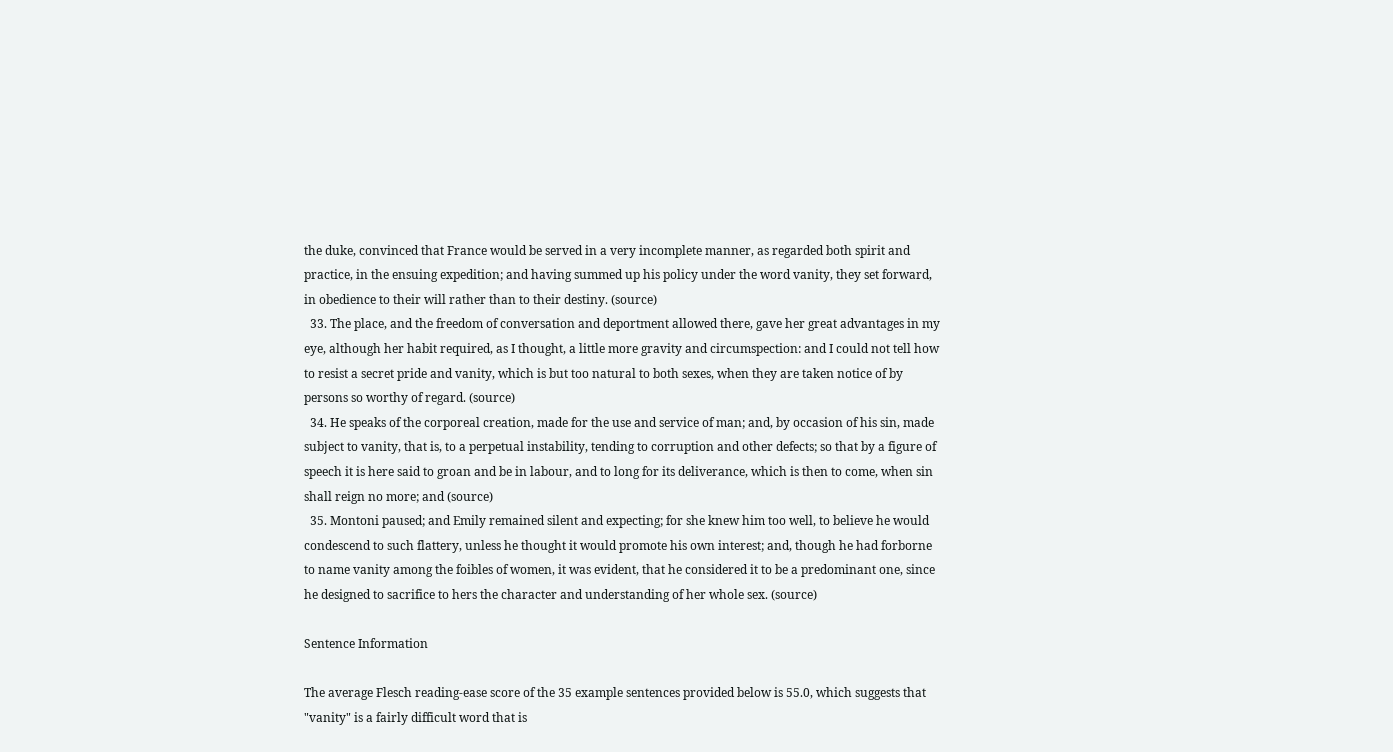the duke, convinced that France would be served in a very incomplete manner, as regarded both spirit and practice, in the ensuing expedition; and having summed up his policy under the word vanity, they set forward, in obedience to their will rather than to their destiny. (source)
  33. The place, and the freedom of conversation and deportment allowed there, gave her great advantages in my eye, although her habit required, as I thought, a little more gravity and circumspection: and I could not tell how to resist a secret pride and vanity, which is but too natural to both sexes, when they are taken notice of by persons so worthy of regard. (source)
  34. He speaks of the corporeal creation, made for the use and service of man; and, by occasion of his sin, made subject to vanity, that is, to a perpetual instability, tending to corruption and other defects; so that by a figure of speech it is here said to groan and be in labour, and to long for its deliverance, which is then to come, when sin shall reign no more; and (source)
  35. Montoni paused; and Emily remained silent and expecting; for she knew him too well, to believe he would condescend to such flattery, unless he thought it would promote his own interest; and, though he had forborne to name vanity among the foibles of women, it was evident, that he considered it to be a predominant one, since he designed to sacrifice to hers the character and understanding of her whole sex. (source)

Sentence Information

The average Flesch reading-ease score of the 35 example sentences provided below is 55.0, which suggests that "vanity" is a fairly difficult word that is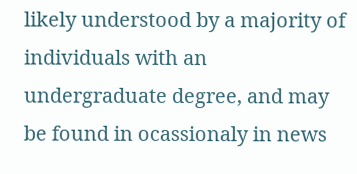likely understood by a majority of individuals with an undergraduate degree, and may be found in ocassionaly in news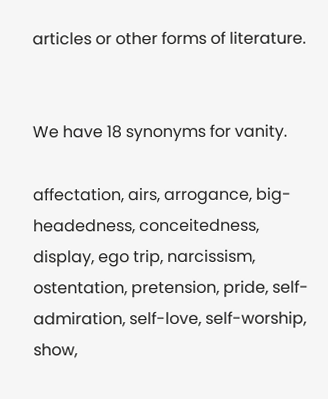articles or other forms of literature.


We have 18 synonyms for vanity.

affectation, airs, arrogance, big-headedness, conceitedness, display, ego trip, narcissism, ostentation, pretension, pride, self-admiration, self-love, self-worship, show,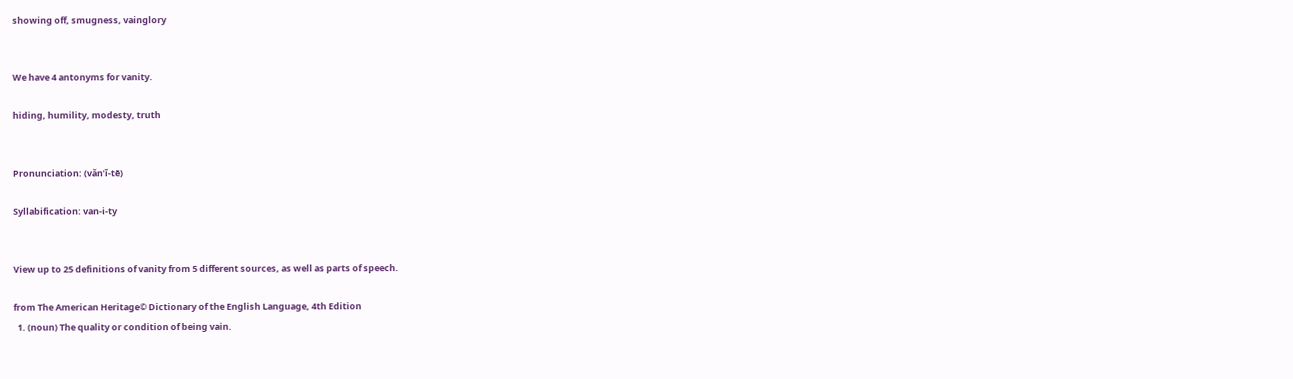showing off, smugness, vainglory


We have 4 antonyms for vanity.

hiding, humility, modesty, truth


Pronunciation: (vănˈĭ-tē)

Syllabification: van-i-ty


View up to 25 definitions of vanity from 5 different sources, as well as parts of speech.

from The American Heritage© Dictionary of the English Language, 4th Edition
  1. (noun) The quality or condition of being vain.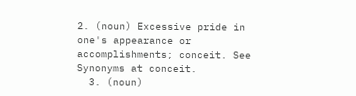2. (noun) Excessive pride in one's appearance or accomplishments; conceit. See Synonyms at conceit.
  3. (noun)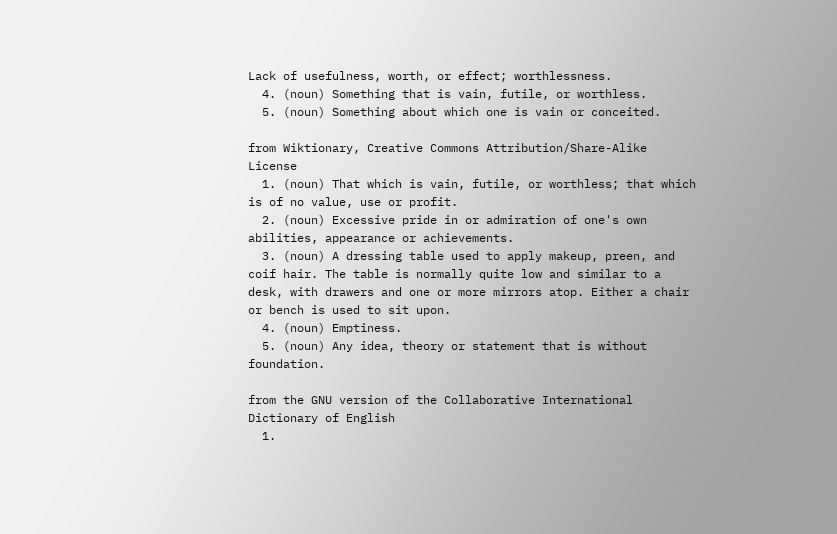Lack of usefulness, worth, or effect; worthlessness.
  4. (noun) Something that is vain, futile, or worthless.
  5. (noun) Something about which one is vain or conceited.

from Wiktionary, Creative Commons Attribution/Share-Alike License
  1. (noun) That which is vain, futile, or worthless; that which is of no value, use or profit.
  2. (noun) Excessive pride in or admiration of one's own abilities, appearance or achievements.
  3. (noun) A dressing table used to apply makeup, preen, and coif hair. The table is normally quite low and similar to a desk, with drawers and one or more mirrors atop. Either a chair or bench is used to sit upon.
  4. (noun) Emptiness.
  5. (noun) Any idea, theory or statement that is without foundation.

from the GNU version of the Collaborative International Dictionary of English
  1.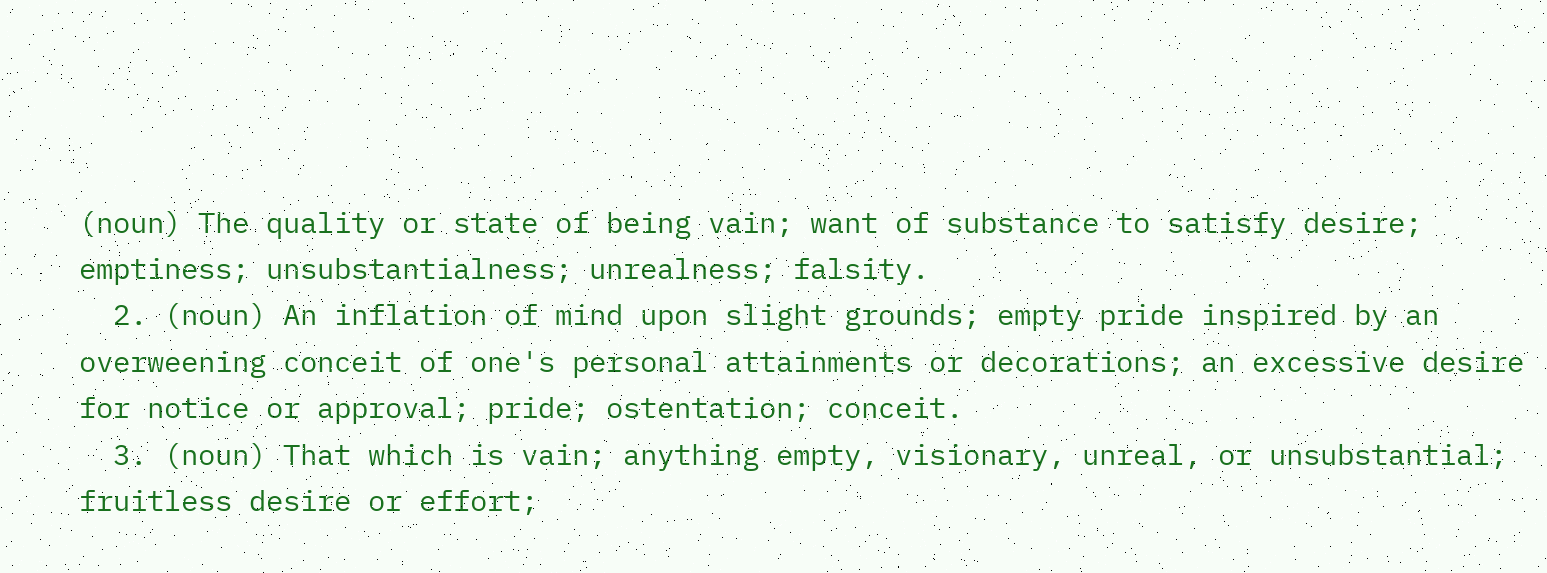(noun) The quality or state of being vain; want of substance to satisfy desire; emptiness; unsubstantialness; unrealness; falsity.
  2. (noun) An inflation of mind upon slight grounds; empty pride inspired by an overweening conceit of one's personal attainments or decorations; an excessive desire for notice or approval; pride; ostentation; conceit.
  3. (noun) That which is vain; anything empty, visionary, unreal, or unsubstantial; fruitless desire or effort;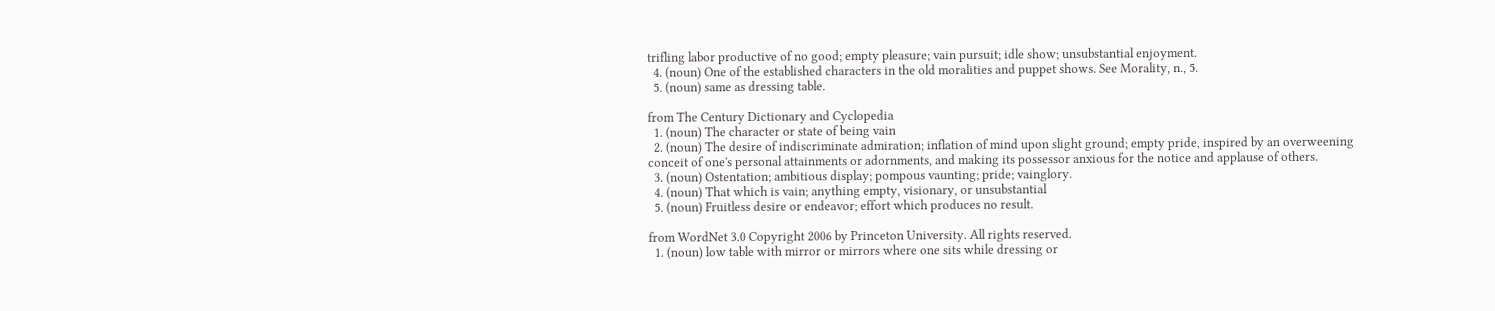trifling labor productive of no good; empty pleasure; vain pursuit; idle show; unsubstantial enjoyment.
  4. (noun) One of the established characters in the old moralities and puppet shows. See Morality, n., 5.
  5. (noun) same as dressing table.

from The Century Dictionary and Cyclopedia
  1. (noun) The character or state of being vain
  2. (noun) The desire of indiscriminate admiration; inflation of mind upon slight ground; empty pride, inspired by an overweening conceit of one's personal attainments or adornments, and making its possessor anxious for the notice and applause of others.
  3. (noun) Ostentation; ambitious display; pompous vaunting; pride; vainglory.
  4. (noun) That which is vain; anything empty, visionary, or unsubstantial
  5. (noun) Fruitless desire or endeavor; effort which produces no result.

from WordNet 3.0 Copyright 2006 by Princeton University. All rights reserved.
  1. (noun) low table with mirror or mirrors where one sits while dressing or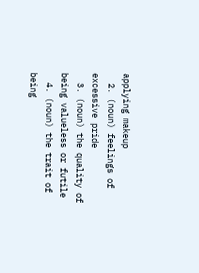applying makeup
  2. (noun) feelings of excessive pride
  3. (noun) the quality of being valueless or futile
  4. (noun) the trait of being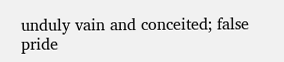unduly vain and conceited; false pride